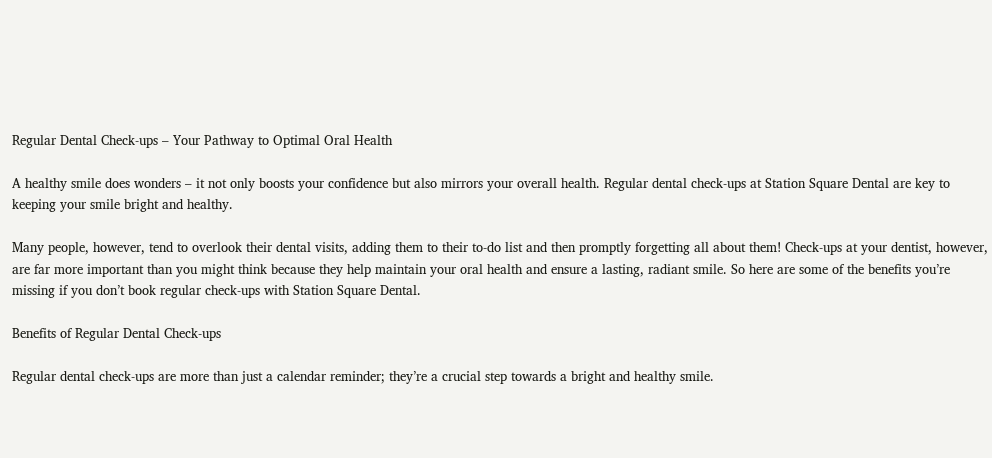Regular Dental Check-ups – Your Pathway to Optimal Oral Health

A healthy smile does wonders – it not only boosts your confidence but also mirrors your overall health. Regular dental check-ups at Station Square Dental are key to keeping your smile bright and healthy.

Many people, however, tend to overlook their dental visits, adding them to their to-do list and then promptly forgetting all about them! Check-ups at your dentist, however, are far more important than you might think because they help maintain your oral health and ensure a lasting, radiant smile. So here are some of the benefits you’re missing if you don’t book regular check-ups with Station Square Dental.

Benefits of Regular Dental Check-ups

Regular dental check-ups are more than just a calendar reminder; they’re a crucial step towards a bright and healthy smile.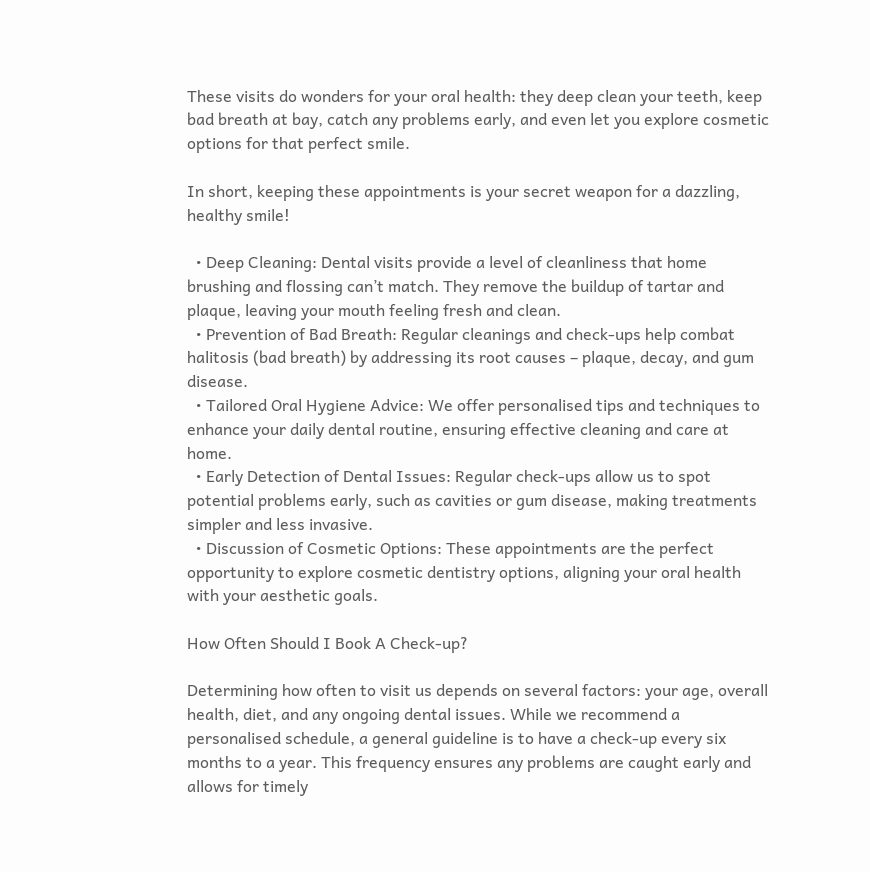These visits do wonders for your oral health: they deep clean your teeth, keep bad breath at bay, catch any problems early, and even let you explore cosmetic options for that perfect smile.

In short, keeping these appointments is your secret weapon for a dazzling, healthy smile!

  • Deep Cleaning: Dental visits provide a level of cleanliness that home brushing and flossing can’t match. They remove the buildup of tartar and plaque, leaving your mouth feeling fresh and clean.
  • Prevention of Bad Breath: Regular cleanings and check-ups help combat halitosis (bad breath) by addressing its root causes – plaque, decay, and gum disease.
  • Tailored Oral Hygiene Advice: We offer personalised tips and techniques to enhance your daily dental routine, ensuring effective cleaning and care at home.
  • Early Detection of Dental Issues: Regular check-ups allow us to spot potential problems early, such as cavities or gum disease, making treatments simpler and less invasive.
  • Discussion of Cosmetic Options: These appointments are the perfect opportunity to explore cosmetic dentistry options, aligning your oral health with your aesthetic goals.

How Often Should I Book A Check-up?

Determining how often to visit us depends on several factors: your age, overall health, diet, and any ongoing dental issues. While we recommend a personalised schedule, a general guideline is to have a check-up every six months to a year. This frequency ensures any problems are caught early and allows for timely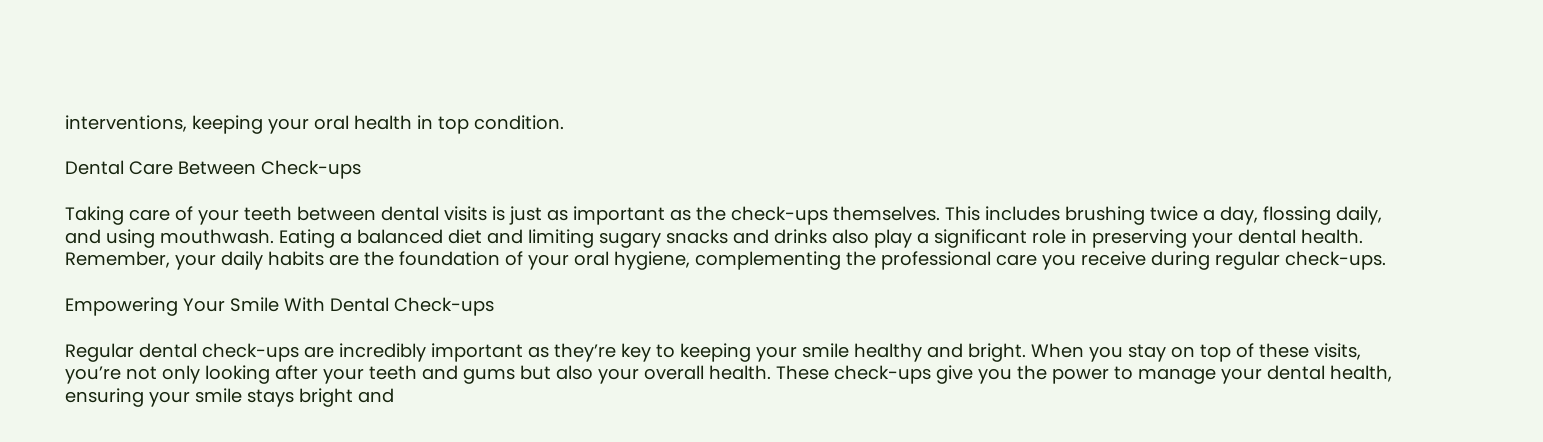interventions, keeping your oral health in top condition.

Dental Care Between Check-ups

Taking care of your teeth between dental visits is just as important as the check-ups themselves. This includes brushing twice a day, flossing daily, and using mouthwash. Eating a balanced diet and limiting sugary snacks and drinks also play a significant role in preserving your dental health. Remember, your daily habits are the foundation of your oral hygiene, complementing the professional care you receive during regular check-ups.

Empowering Your Smile With Dental Check-ups

Regular dental check-ups are incredibly important as they’re key to keeping your smile healthy and bright. When you stay on top of these visits, you’re not only looking after your teeth and gums but also your overall health. These check-ups give you the power to manage your dental health, ensuring your smile stays bright and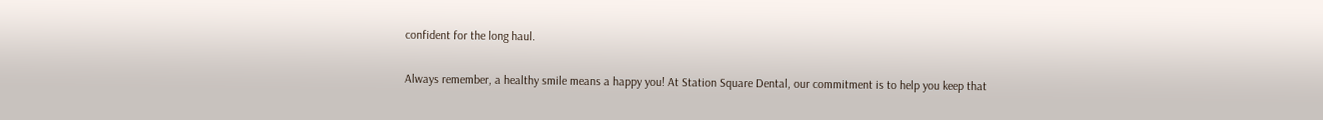confident for the long haul.

Always remember, a healthy smile means a happy you! At Station Square Dental, our commitment is to help you keep that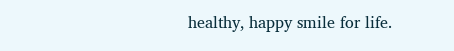healthy, happy smile for life.